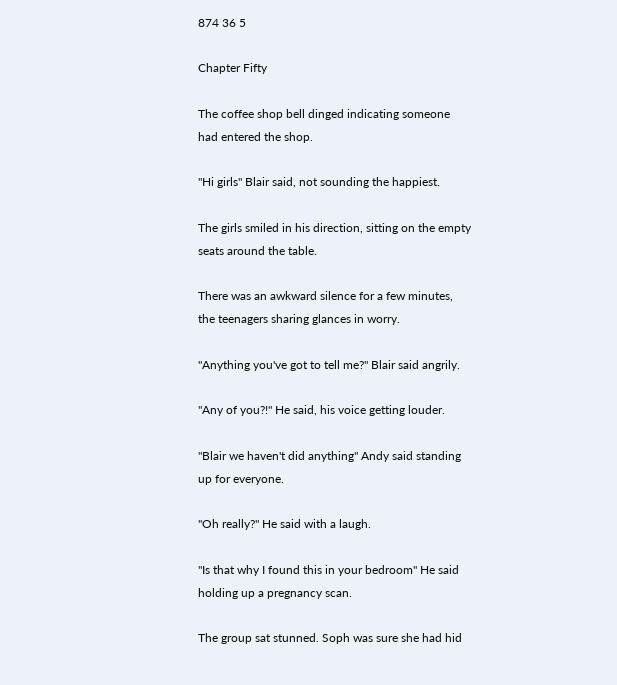874 36 5

Chapter Fifty

The coffee shop bell dinged indicating someone had entered the shop.

"Hi girls" Blair said, not sounding the happiest.

The girls smiled in his direction, sitting on the empty seats around the table.

There was an awkward silence for a few minutes, the teenagers sharing glances in worry.

"Anything you've got to tell me?" Blair said angrily.

"Any of you?!" He said, his voice getting louder.

"Blair we haven't did anything" Andy said standing up for everyone.

"Oh really?" He said with a laugh.

"Is that why I found this in your bedroom" He said holding up a pregnancy scan.

The group sat stunned. Soph was sure she had hid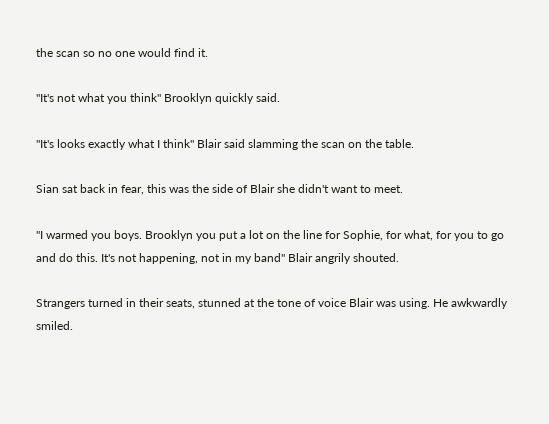the scan so no one would find it.

"It's not what you think" Brooklyn quickly said.

"It's looks exactly what I think" Blair said slamming the scan on the table.

Sian sat back in fear, this was the side of Blair she didn't want to meet.

"I warmed you boys. Brooklyn you put a lot on the line for Sophie, for what, for you to go and do this. It's not happening, not in my band" Blair angrily shouted.

Strangers turned in their seats, stunned at the tone of voice Blair was using. He awkwardly smiled.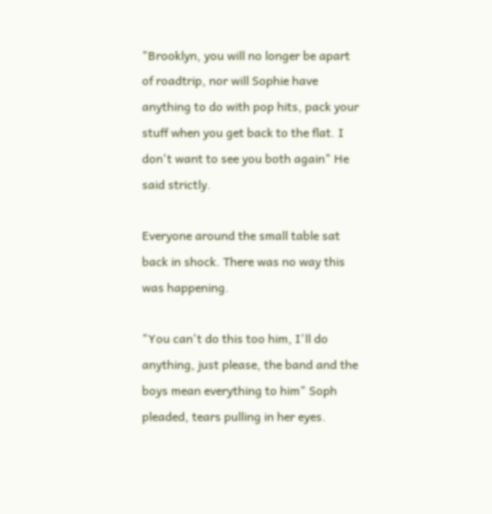"Brooklyn, you will no longer be apart of roadtrip, nor will Sophie have anything to do with pop hits, pack your stuff when you get back to the flat. I don't want to see you both again" He said strictly.

Everyone around the small table sat back in shock. There was no way this was happening.

"You can't do this too him, I'll do anything, just please, the band and the boys mean everything to him" Soph pleaded, tears pulling in her eyes.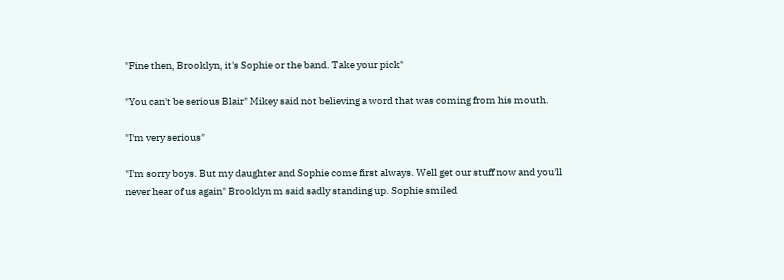"Fine then, Brooklyn, it's Sophie or the band. Take your pick"

"You can't be serious Blair" Mikey said not believing a word that was coming from his mouth.

"I'm very serious"

"I'm sorry boys. But my daughter and Sophie come first always. Well get our stuff now and you'll never hear of us again" Brooklyn m said sadly standing up. Sophie smiled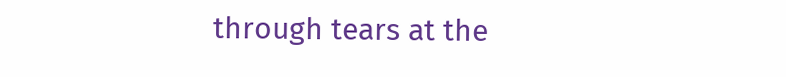through tears at the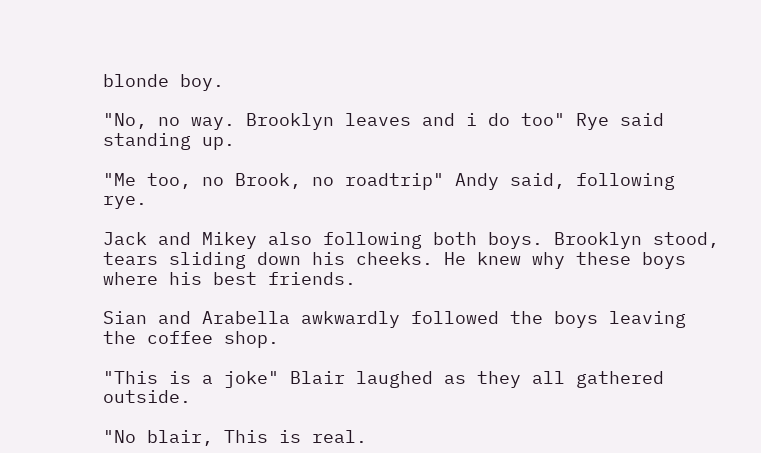blonde boy.

"No, no way. Brooklyn leaves and i do too" Rye said standing up.

"Me too, no Brook, no roadtrip" Andy said, following rye.

Jack and Mikey also following both boys. Brooklyn stood, tears sliding down his cheeks. He knew why these boys where his best friends.

Sian and Arabella awkwardly followed the boys leaving the coffee shop.

"This is a joke" Blair laughed as they all gathered outside.

"No blair, This is real.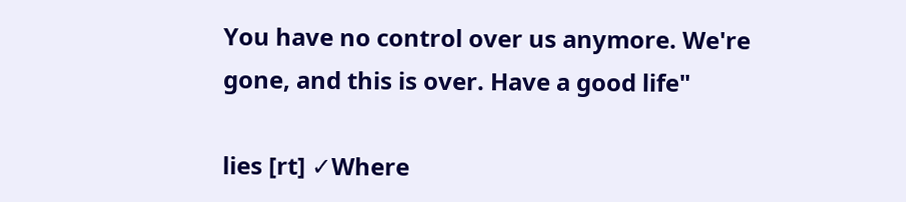You have no control over us anymore. We're gone, and this is over. Have a good life"

lies [rt] ✓Where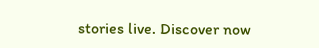stories live. Discover now